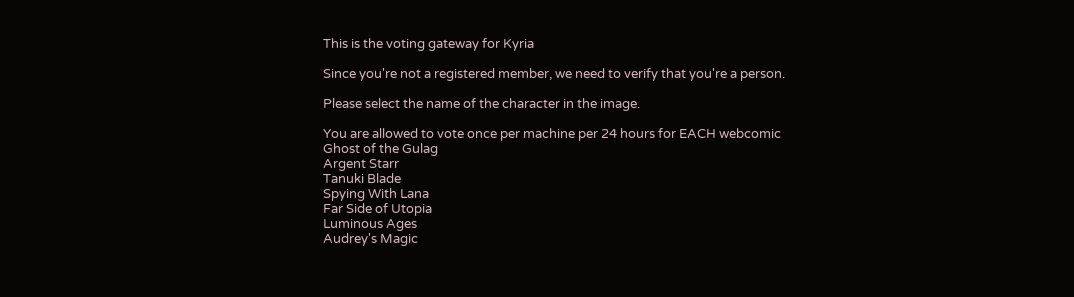This is the voting gateway for Kyria

Since you're not a registered member, we need to verify that you're a person.

Please select the name of the character in the image.

You are allowed to vote once per machine per 24 hours for EACH webcomic
Ghost of the Gulag
Argent Starr
Tanuki Blade
Spying With Lana
Far Side of Utopia
Luminous Ages
Audrey's Magic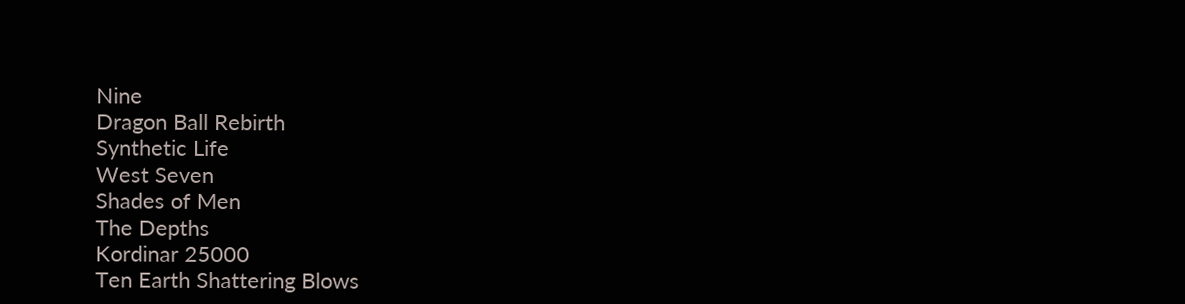Nine
Dragon Ball Rebirth
Synthetic Life
West Seven
Shades of Men
The Depths
Kordinar 25000
Ten Earth Shattering Blows